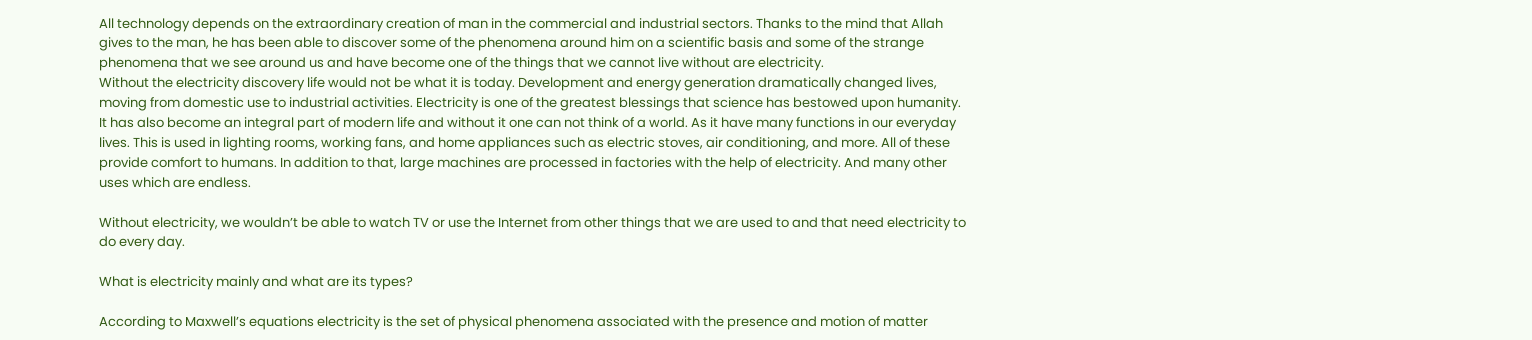All technology depends on the extraordinary creation of man in the commercial and industrial sectors. Thanks to the mind that Allah gives to the man, he has been able to discover some of the phenomena around him on a scientific basis and some of the strange phenomena that we see around us and have become one of the things that we cannot live without are electricity.
Without the electricity discovery life would not be what it is today. Development and energy generation dramatically changed lives, moving from domestic use to industrial activities. Electricity is one of the greatest blessings that science has bestowed upon humanity. It has also become an integral part of modern life and without it one can not think of a world. As it have many functions in our everyday lives. This is used in lighting rooms, working fans, and home appliances such as electric stoves, air conditioning, and more. All of these provide comfort to humans. In addition to that, large machines are processed in factories with the help of electricity. And many other uses which are endless.

Without electricity, we wouldn’t be able to watch TV or use the Internet from other things that we are used to and that need electricity to do every day.

What is electricity mainly and what are its types?

According to Maxwell’s equations electricity is the set of physical phenomena associated with the presence and motion of matter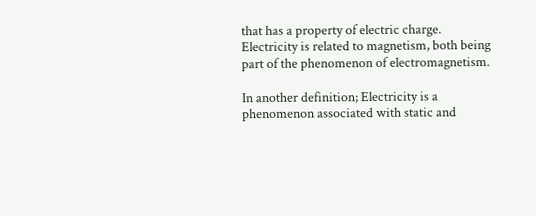that has a property of electric charge. Electricity is related to magnetism, both being part of the phenomenon of electromagnetism.

In another definition; Electricity is a phenomenon associated with static and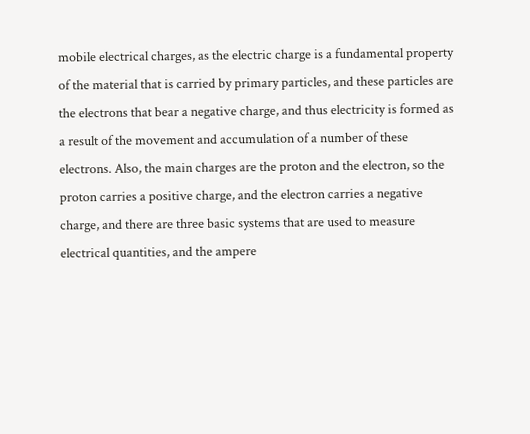mobile electrical charges, as the electric charge is a fundamental property of the material that is carried by primary particles, and these particles are the electrons that bear a negative charge, and thus electricity is formed as a result of the movement and accumulation of a number of these electrons. Also, the main charges are the proton and the electron, so the proton carries a positive charge, and the electron carries a negative charge, and there are three basic systems that are used to measure electrical quantities, and the ampere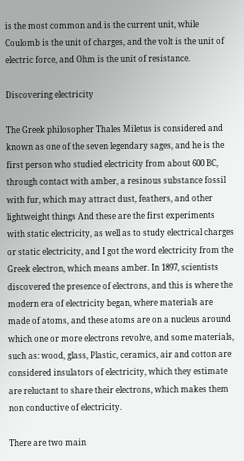is the most common and is the current unit, while Coulomb is the unit of charges, and the volt is the unit of electric force, and Ohm is the unit of resistance.

Discovering electricity

The Greek philosopher Thales Miletus is considered and known as one of the seven legendary sages, and he is the first person who studied electricity from about 600 BC, through contact with amber, a resinous substance fossil with fur, which may attract dust, feathers, and other lightweight things And these are the first experiments with static electricity, as well as to study electrical charges or static electricity, and I got the word electricity from the Greek electron, which means amber. In 1897, scientists discovered the presence of electrons, and this is where the modern era of electricity began, where materials are made of atoms, and these atoms are on a nucleus around which one or more electrons revolve, and some materials, such as: wood, glass, Plastic, ceramics, air and cotton are considered insulators of electricity, which they estimate are reluctant to share their electrons, which makes them non conductive of electricity.

There are two main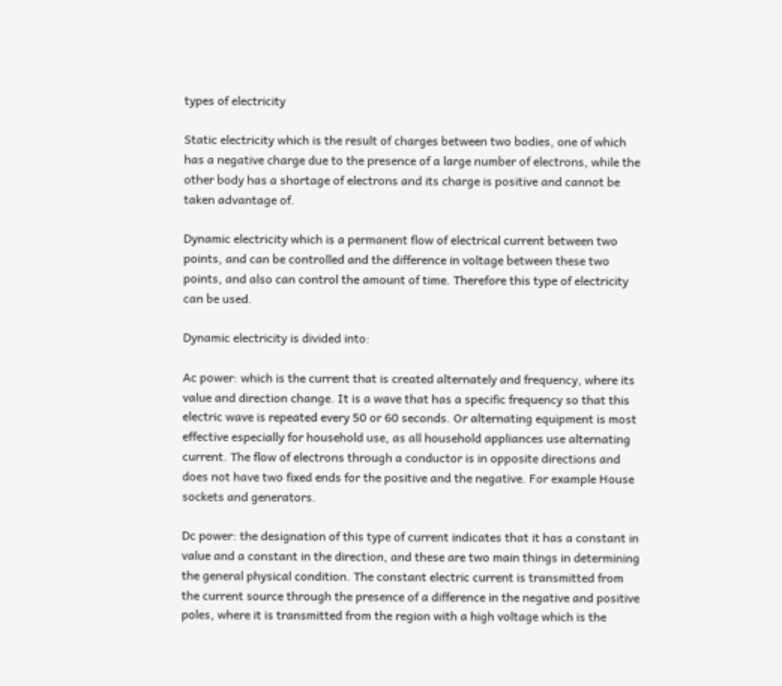types of electricity

Static electricity which is the result of charges between two bodies, one of which has a negative charge due to the presence of a large number of electrons, while the other body has a shortage of electrons and its charge is positive and cannot be taken advantage of.

Dynamic electricity which is a permanent flow of electrical current between two points, and can be controlled and the difference in voltage between these two points, and also can control the amount of time. Therefore this type of electricity can be used.

Dynamic electricity is divided into:

Ac power: which is the current that is created alternately and frequency, where its value and direction change. It is a wave that has a specific frequency so that this electric wave is repeated every 50 or 60 seconds. Or alternating equipment is most effective especially for household use, as all household appliances use alternating current. The flow of electrons through a conductor is in opposite directions and does not have two fixed ends for the positive and the negative. For example House sockets and generators.

Dc power: the designation of this type of current indicates that it has a constant in value and a constant in the direction, and these are two main things in determining the general physical condition. The constant electric current is transmitted from the current source through the presence of a difference in the negative and positive poles, where it is transmitted from the region with a high voltage which is the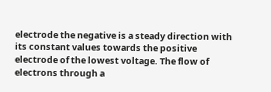electrode the negative is a steady direction with its constant values towards the positive electrode of the lowest voltage. The flow of electrons through a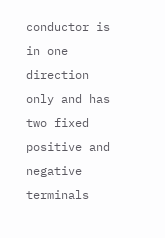conductor is in one direction only and has two fixed positive and negative terminals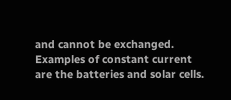and cannot be exchanged. Examples of constant current are the batteries and solar cells.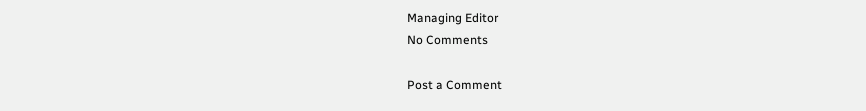Managing Editor
No Comments

Post a Comment